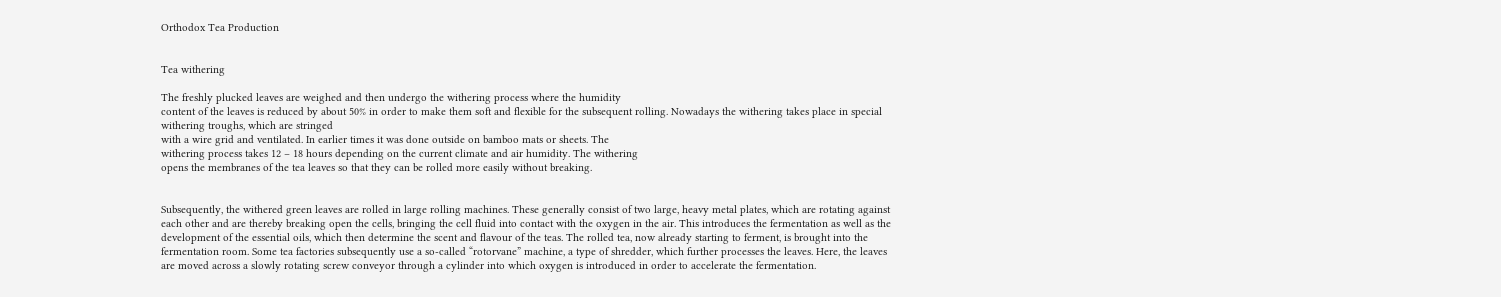Orthodox Tea Production


Tea withering

The freshly plucked leaves are weighed and then undergo the withering process where the humidity
content of the leaves is reduced by about 50% in order to make them soft and flexible for the subsequent rolling. Nowadays the withering takes place in special withering troughs, which are stringed
with a wire grid and ventilated. In earlier times it was done outside on bamboo mats or sheets. The
withering process takes 12 – 18 hours depending on the current climate and air humidity. The withering
opens the membranes of the tea leaves so that they can be rolled more easily without breaking.


Subsequently, the withered green leaves are rolled in large rolling machines. These generally consist of two large, heavy metal plates, which are rotating against each other and are thereby breaking open the cells, bringing the cell fluid into contact with the oxygen in the air. This introduces the fermentation as well as the development of the essential oils, which then determine the scent and flavour of the teas. The rolled tea, now already starting to ferment, is brought into the fermentation room. Some tea factories subsequently use a so-called “rotorvane” machine, a type of shredder, which further processes the leaves. Here, the leaves are moved across a slowly rotating screw conveyor through a cylinder into which oxygen is introduced in order to accelerate the fermentation.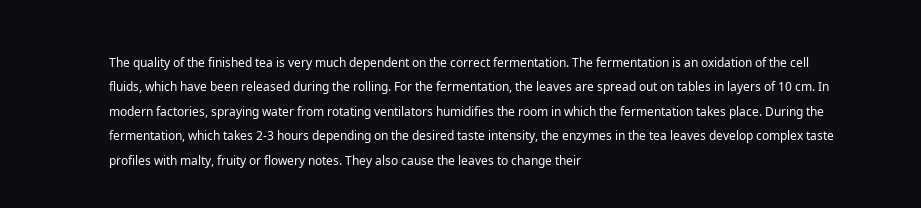The quality of the finished tea is very much dependent on the correct fermentation. The fermentation is an oxidation of the cell fluids, which have been released during the rolling. For the fermentation, the leaves are spread out on tables in layers of 10 cm. In modern factories, spraying water from rotating ventilators humidifies the room in which the fermentation takes place. During the fermentation, which takes 2-3 hours depending on the desired taste intensity, the enzymes in the tea leaves develop complex taste profiles with malty, fruity or flowery notes. They also cause the leaves to change their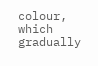colour, which gradually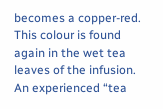becomes a copper-red. This colour is found again in the wet tea leaves of the infusion. An experienced “tea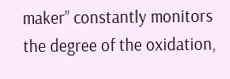maker” constantly monitors the degree of the oxidation,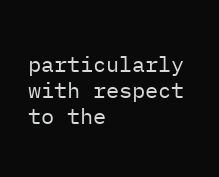particularly with respect to the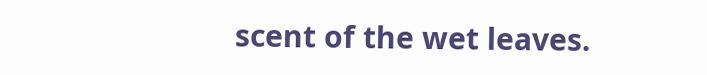scent of the wet leaves.